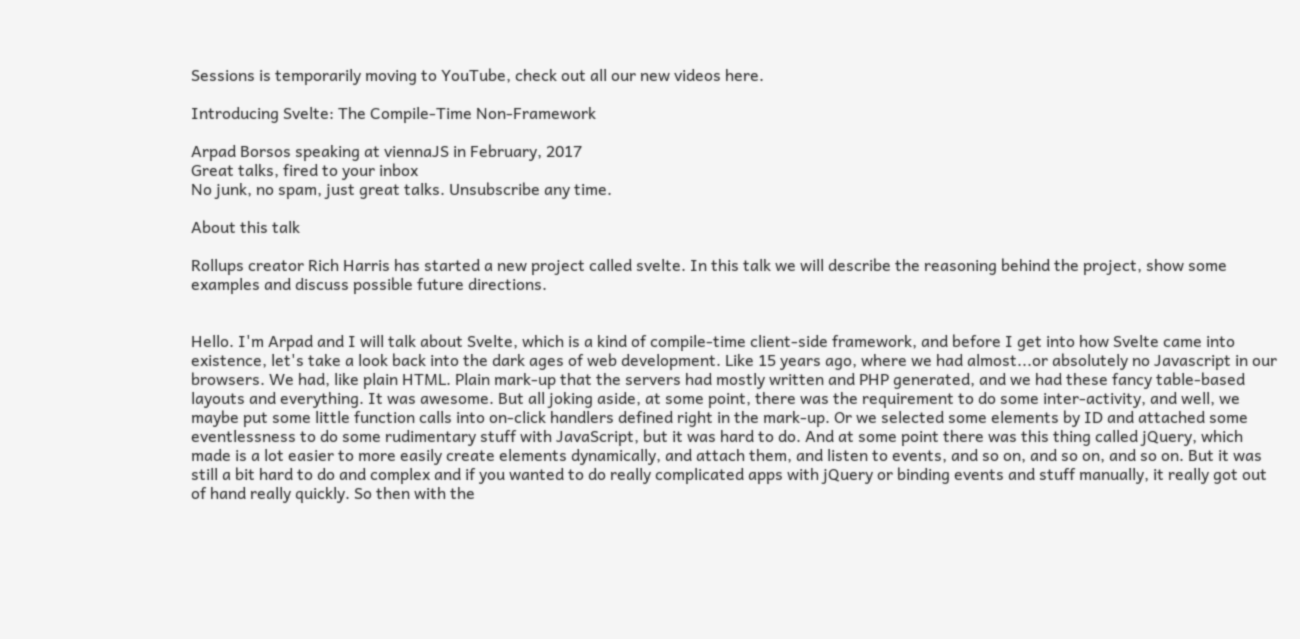Sessions is temporarily moving to YouTube, check out all our new videos here.

Introducing Svelte: The Compile-Time Non-Framework

Arpad Borsos speaking at viennaJS in February, 2017
Great talks, fired to your inbox
No junk, no spam, just great talks. Unsubscribe any time.

About this talk

Rollups creator Rich Harris has started a new project called svelte. In this talk we will describe the reasoning behind the project, show some examples and discuss possible future directions.


Hello. I'm Arpad and I will talk about Svelte, which is a kind of compile-time client-side framework, and before I get into how Svelte came into existence, let's take a look back into the dark ages of web development. Like 15 years ago, where we had almost...or absolutely no Javascript in our browsers. We had, like plain HTML. Plain mark-up that the servers had mostly written and PHP generated, and we had these fancy table-based layouts and everything. It was awesome. But all joking aside, at some point, there was the requirement to do some inter-activity, and well, we maybe put some little function calls into on-click handlers defined right in the mark-up. Or we selected some elements by ID and attached some eventlessness to do some rudimentary stuff with JavaScript, but it was hard to do. And at some point there was this thing called jQuery, which made is a lot easier to more easily create elements dynamically, and attach them, and listen to events, and so on, and so on, and so on. But it was still a bit hard to do and complex and if you wanted to do really complicated apps with jQuery or binding events and stuff manually, it really got out of hand really quickly. So then with the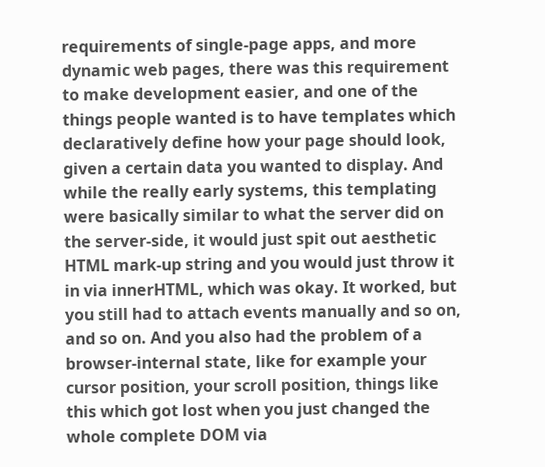requirements of single-page apps, and more dynamic web pages, there was this requirement to make development easier, and one of the things people wanted is to have templates which declaratively define how your page should look, given a certain data you wanted to display. And while the really early systems, this templating were basically similar to what the server did on the server-side, it would just spit out aesthetic HTML mark-up string and you would just throw it in via innerHTML, which was okay. It worked, but you still had to attach events manually and so on, and so on. And you also had the problem of a browser-internal state, like for example your cursor position, your scroll position, things like this which got lost when you just changed the whole complete DOM via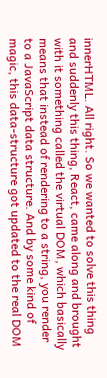innerHTML. All right. So we wanted to solve this thing and suddenly this thing, React, came along and brought with it something called the virtual DOM, which basically means that instead of rendering to a string, you render to a JavaScript data structure. And by some kind of magic, this data-structure got updated to the real DOM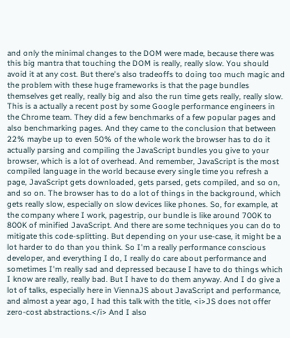and only the minimal changes to the DOM were made, because there was this big mantra that touching the DOM is really, really slow. You should avoid it at any cost. But there's also tradeoffs to doing too much magic and the problem with these huge frameworks is that the page bundles themselves get really, really big and also the run time gets really, really slow. This is a actually a recent post by some Google performance engineers in the Chrome team. They did a few benchmarks of a few popular pages and also benchmarking pages. And they came to the conclusion that between 22% maybe up to even 50% of the whole work the browser has to do it actually parsing and compiling the JavaScript bundles you give to your browser, which is a lot of overhead. And remember, JavaScript is the most compiled language in the world because every single time you refresh a page, JavaScript gets downloaded, gets parsed, gets compiled, and so on, and so on. The browser has to do a lot of things in the background, which gets really slow, especially on slow devices like phones. So, for example, at the company where I work, pagestrip, our bundle is like around 700K to 800K of minified JavaScript. And there are some techniques you can do to mitigate this code-splitting. But depending on your use-case, it might be a lot harder to do than you think. So I'm a really performance conscious developer, and everything I do, I really do care about performance and sometimes I'm really sad and depressed because I have to do things which I know are really, really bad. But I have to do them anyway. And I do give a lot of talks, especially here in ViennaJS about JavaScript and performance, and almost a year ago, I had this talk with the title, <i>JS does not offer zero-cost abstractions.</i> And I also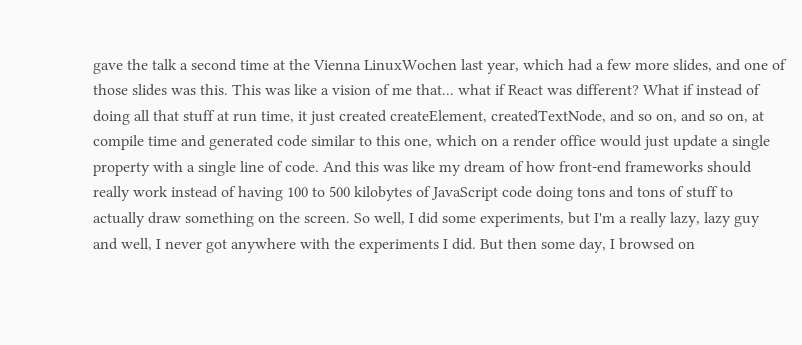gave the talk a second time at the Vienna LinuxWochen last year, which had a few more slides, and one of those slides was this. This was like a vision of me that... what if React was different? What if instead of doing all that stuff at run time, it just created createElement, createdTextNode, and so on, and so on, at compile time and generated code similar to this one, which on a render office would just update a single property with a single line of code. And this was like my dream of how front-end frameworks should really work instead of having 100 to 500 kilobytes of JavaScript code doing tons and tons of stuff to actually draw something on the screen. So well, I did some experiments, but I'm a really lazy, lazy guy and well, I never got anywhere with the experiments I did. But then some day, I browsed on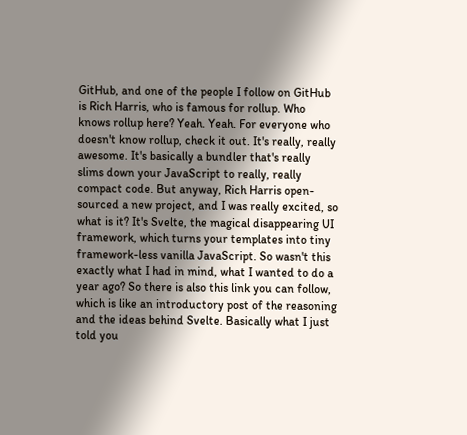GitHub, and one of the people I follow on GitHub is Rich Harris, who is famous for rollup. Who knows rollup here? Yeah. Yeah. For everyone who doesn't know rollup, check it out. It's really, really awesome. It's basically a bundler that's really slims down your JavaScript to really, really compact code. But anyway, Rich Harris open-sourced a new project, and I was really excited, so what is it? It's Svelte, the magical disappearing UI framework, which turns your templates into tiny framework-less vanilla JavaScript. So wasn't this exactly what I had in mind, what I wanted to do a year ago? So there is also this link you can follow, which is like an introductory post of the reasoning and the ideas behind Svelte. Basically what I just told you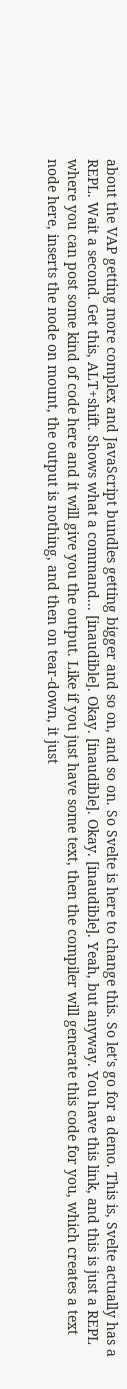about the VAP getting more complex and JavaScript bundles getting bigger and so on, and so on. So Svelte is here to change this. So let's go for a demo. This is, Svelte actually has a REPL. Wait a second. Get this, ALT+shift. Shows what a command... [inaudible]. Okay. [inaudible]. Okay. [inaudible]. Yeah, but anyway. You have this link, and this is just a REPL where you can post some kind of code here and it will give you the output. Like if you just have some text, then the compiler will generate this code for you, which creates a text node here, inserts the node on mount, the output is nothing, and then on tear-down, it just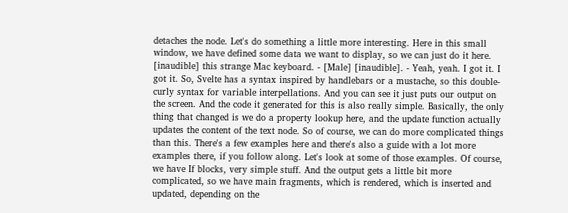detaches the node. Let's do something a little more interesting. Here in this small window, we have defined some data we want to display, so we can just do it here. [inaudible] this strange Mac keyboard. - [Male] [inaudible]. - Yeah, yeah. I got it. I got it. So, Svelte has a syntax inspired by handlebars or a mustache, so this double-curly syntax for variable interpellations. And you can see it just puts our output on the screen. And the code it generated for this is also really simple. Basically, the only thing that changed is we do a property lookup here, and the update function actually updates the content of the text node. So of course, we can do more complicated things than this. There's a few examples here and there's also a guide with a lot more examples there, if you follow along. Let's look at some of those examples. Of course, we have If blocks, very simple stuff. And the output gets a little bit more complicated, so we have main fragments, which is rendered, which is inserted and updated, depending on the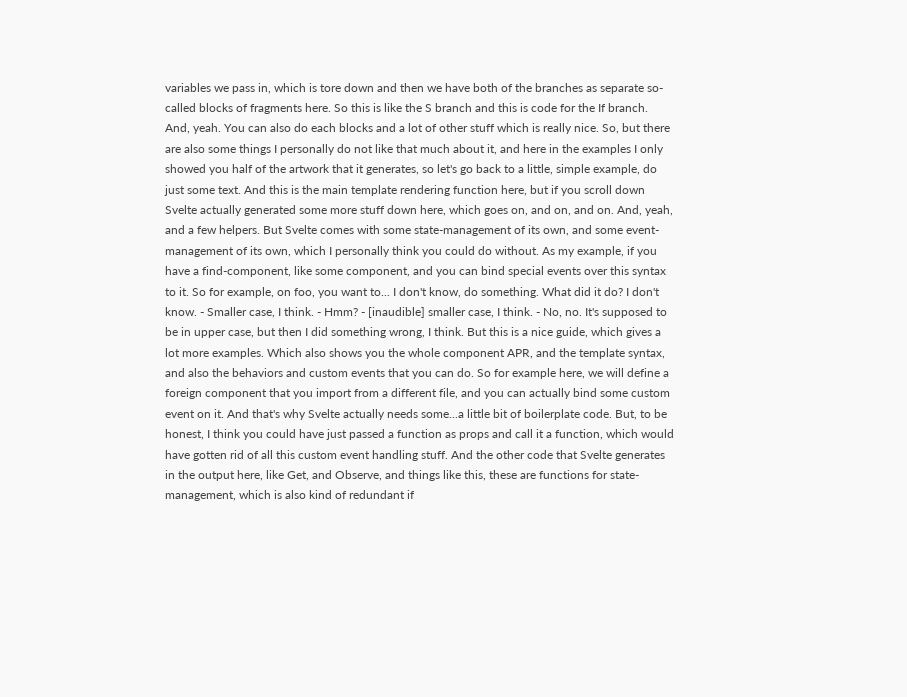variables we pass in, which is tore down and then we have both of the branches as separate so-called blocks of fragments here. So this is like the S branch and this is code for the If branch. And, yeah. You can also do each blocks and a lot of other stuff which is really nice. So, but there are also some things I personally do not like that much about it, and here in the examples I only showed you half of the artwork that it generates, so let's go back to a little, simple example, do just some text. And this is the main template rendering function here, but if you scroll down Svelte actually generated some more stuff down here, which goes on, and on, and on. And, yeah, and a few helpers. But Svelte comes with some state-management of its own, and some event-management of its own, which I personally think you could do without. As my example, if you have a find-component, like some component, and you can bind special events over this syntax to it. So for example, on foo, you want to... I don't know, do something. What did it do? I don't know. - Smaller case, I think. - Hmm? - [inaudible] smaller case, I think. - No, no. It's supposed to be in upper case, but then I did something wrong, I think. But this is a nice guide, which gives a lot more examples. Which also shows you the whole component APR, and the template syntax, and also the behaviors and custom events that you can do. So for example here, we will define a foreign component that you import from a different file, and you can actually bind some custom event on it. And that's why Svelte actually needs some...a little bit of boilerplate code. But, to be honest, I think you could have just passed a function as props and call it a function, which would have gotten rid of all this custom event handling stuff. And the other code that Svelte generates in the output here, like Get, and Observe, and things like this, these are functions for state-management, which is also kind of redundant if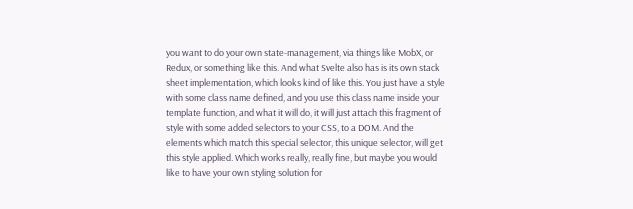you want to do your own state-management, via things like MobX, or Redux, or something like this. And what Svelte also has is its own stack sheet implementation, which looks kind of like this. You just have a style with some class name defined, and you use this class name inside your template function, and what it will do, it will just attach this fragment of style with some added selectors to your CSS, to a DOM. And the elements which match this special selector, this unique selector, will get this style applied. Which works really, really fine, but maybe you would like to have your own styling solution for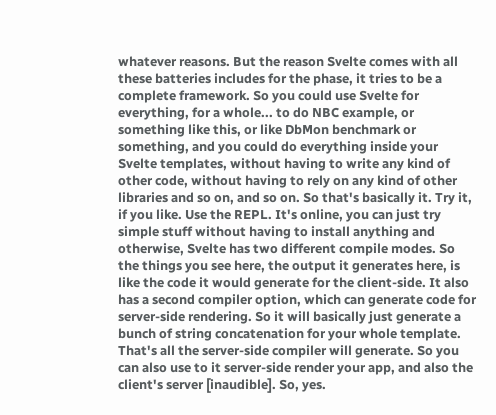whatever reasons. But the reason Svelte comes with all these batteries includes for the phase, it tries to be a complete framework. So you could use Svelte for everything, for a whole... to do NBC example, or something like this, or like DbMon benchmark or something, and you could do everything inside your Svelte templates, without having to write any kind of other code, without having to rely on any kind of other libraries and so on, and so on. So that's basically it. Try it, if you like. Use the REPL. It's online, you can just try simple stuff without having to install anything and otherwise, Svelte has two different compile modes. So the things you see here, the output it generates here, is like the code it would generate for the client-side. It also has a second compiler option, which can generate code for server-side rendering. So it will basically just generate a bunch of string concatenation for your whole template. That's all the server-side compiler will generate. So you can also use to it server-side render your app, and also the client's server [inaudible]. So, yes.